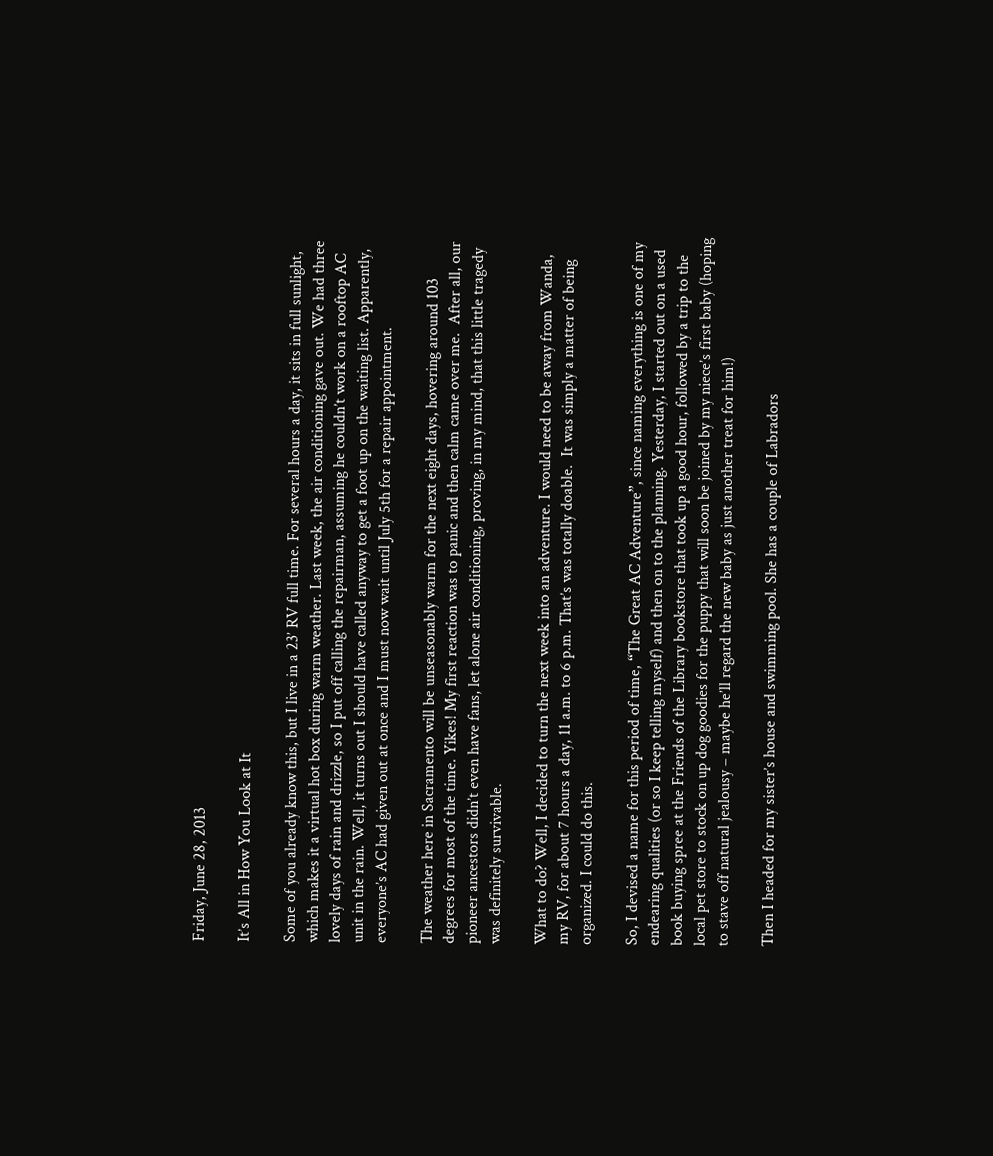Friday, June 28, 2013

It’s All in How You Look at It

Some of you already know this, but I live in a 23’ RV full time. For several hours a day, it sits in full sunlight, which makes it a virtual hot box during warm weather. Last week, the air conditioning gave out. We had three lovely days of rain and drizzle, so I put off calling the repairman, assuming he couldn’t work on a rooftop AC unit in the rain. Well, it turns out I should have called anyway to get a foot up on the waiting list. Apparently, everyone’s AC had given out at once and I must now wait until July 5th for a repair appointment.

The weather here in Sacramento will be unseasonably warm for the next eight days, hovering around 103 degrees for most of the time. Yikes! My first reaction was to panic and then calm came over me.  After all, our pioneer ancestors didn’t even have fans, let alone air conditioning, proving, in my mind, that this little tragedy was definitely survivable.

What to do? Well, I decided to turn the next week into an adventure. I would need to be away from Wanda, my RV, for about 7 hours a day, 11 a.m. to 6 p.m. That’s was totally doable.  It was simply a matter of being organized. I could do this.

So, I devised a name for this period of time, “The Great AC Adventure”, since naming everything is one of my endearing qualities (or so I keep telling myself) and then on to the planning. Yesterday, I started out on a used book buying spree at the Friends of the Library bookstore that took up a good hour, followed by a trip to the local pet store to stock on up dog goodies for the puppy that will soon be joined by my niece’s first baby (hoping to stave off natural jealousy – maybe he’ll regard the new baby as just another treat for him!)

Then I headed for my sister’s house and swimming pool. She has a couple of Labradors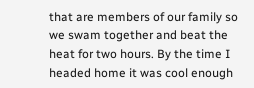that are members of our family so we swam together and beat the heat for two hours. By the time I headed home it was cool enough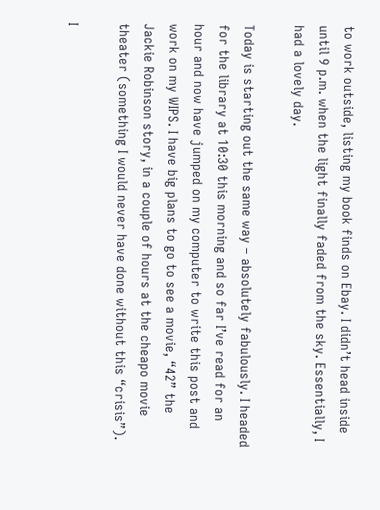to work outside, listing my book finds on Ebay. I didn’t head inside until 9 p.m. when the light finally faded from the sky. Essentially, I had a lovely day.

Today is starting out the same way – absolutely fabulously. I headed for the library at 10:30 this morning and so far I’ve read for an hour and now have jumped on my computer to write this post and work on my WIPS. I have big plans to go to see a movie, “42” the Jackie Robinson story, in a couple of hours at the cheapo movie theater (something I would never have done without this “crisis”).

I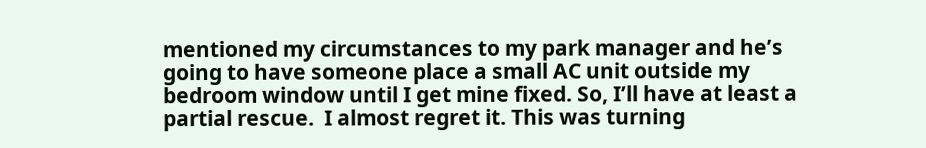mentioned my circumstances to my park manager and he’s going to have someone place a small AC unit outside my bedroom window until I get mine fixed. So, I’ll have at least a partial rescue.  I almost regret it. This was turning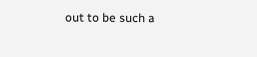out to be such a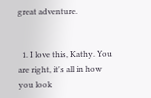great adventure.


  1. I love this, Kathy. You are right, it's all in how you look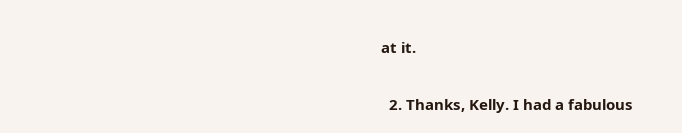at it.

  2. Thanks, Kelly. I had a fabulous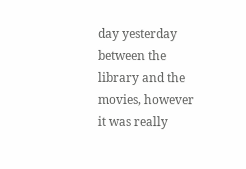day yesterday between the library and the movies, however it was really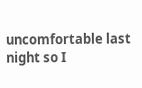uncomfortable last night so I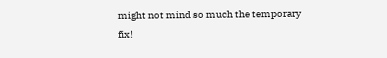might not mind so much the temporary fix!